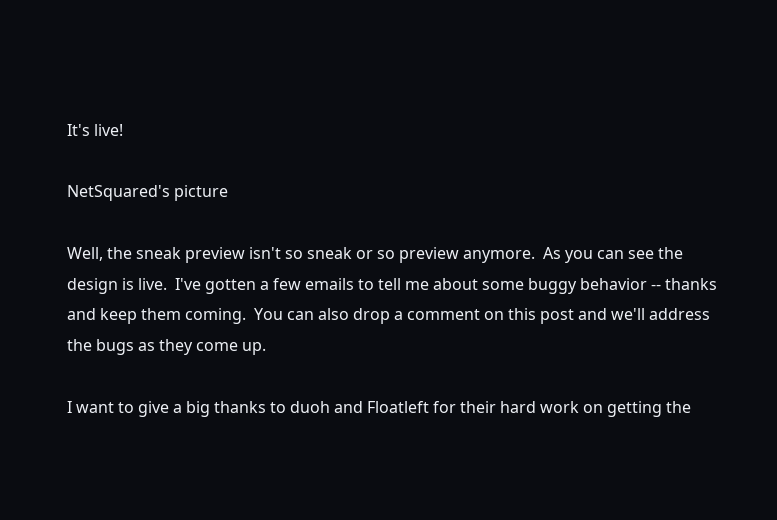It's live!

NetSquared's picture

Well, the sneak preview isn't so sneak or so preview anymore.  As you can see the design is live.  I've gotten a few emails to tell me about some buggy behavior -- thanks and keep them coming.  You can also drop a comment on this post and we'll address the bugs as they come up.

I want to give a big thanks to duoh and Floatleft for their hard work on getting the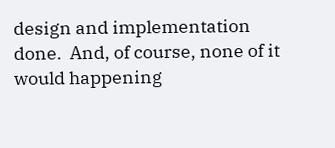design and implementation done.  And, of course, none of it would happening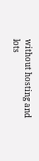without hosting and lots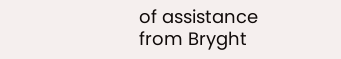of assistance from Bryght